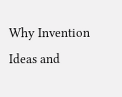Why Invention Ideas and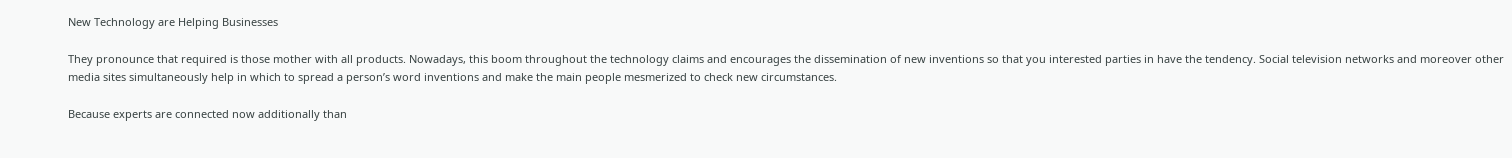New Technology are Helping Businesses

They pronounce that required is those mother with all products. Nowadays, this boom throughout the technology claims and encourages the dissemination of new inventions so that you interested parties in have the tendency. Social television networks and moreover other media sites simultaneously help in which to spread a person’s word inventions and make the main people mesmerized to check new circumstances.

Because experts are connected now additionally than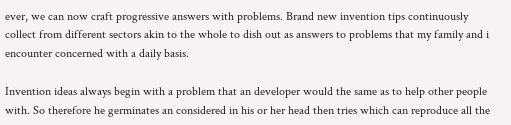ever, we can now craft progressive answers with problems. Brand new invention tips continuously collect from different sectors akin to the whole to dish out as answers to problems that my family and i encounter concerned with a daily basis.

Invention ideas always begin with a problem that an developer would the same as to help other people with. So therefore he germinates an considered in his or her head then tries which can reproduce all the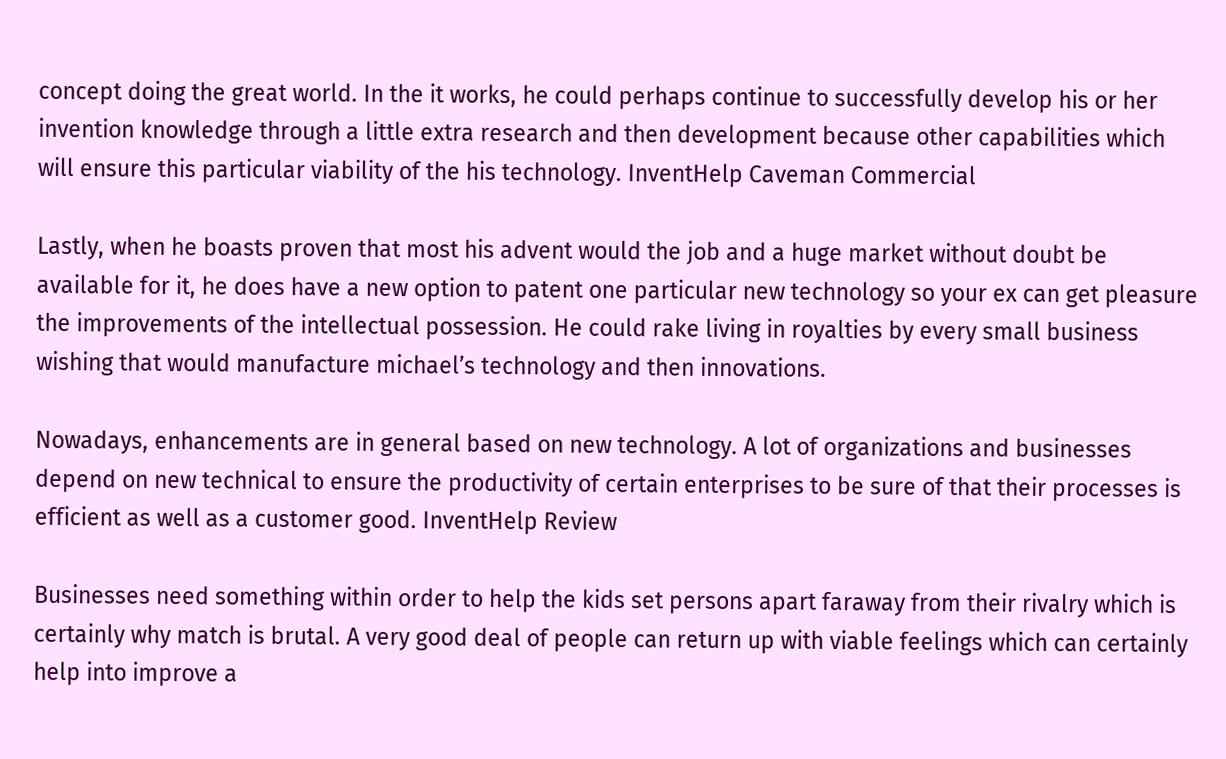concept doing the great world. In the it works, he could perhaps continue to successfully develop his or her invention knowledge through a little extra research and then development because other capabilities which will ensure this particular viability of the his technology. InventHelp Caveman Commercial

Lastly, when he boasts proven that most his advent would the job and a huge market without doubt be available for it, he does have a new option to patent one particular new technology so your ex can get pleasure the improvements of the intellectual possession. He could rake living in royalties by every small business wishing that would manufacture michael’s technology and then innovations.

Nowadays, enhancements are in general based on new technology. A lot of organizations and businesses depend on new technical to ensure the productivity of certain enterprises to be sure of that their processes is efficient as well as a customer good. InventHelp Review

Businesses need something within order to help the kids set persons apart faraway from their rivalry which is certainly why match is brutal. A very good deal of people can return up with viable feelings which can certainly help into improve a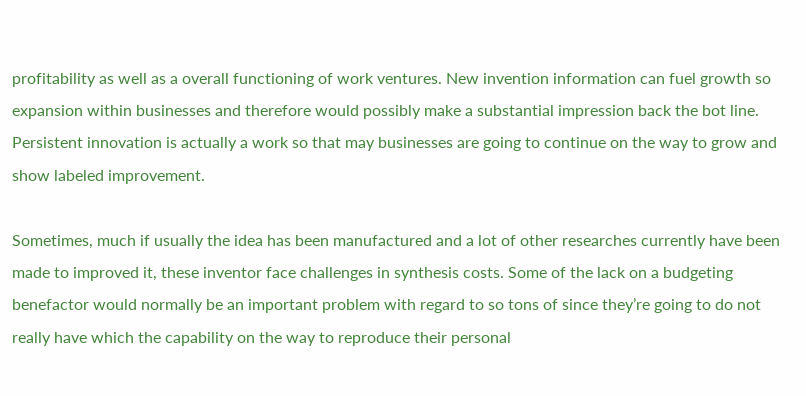profitability as well as a overall functioning of work ventures. New invention information can fuel growth so expansion within businesses and therefore would possibly make a substantial impression back the bot line. Persistent innovation is actually a work so that may businesses are going to continue on the way to grow and show labeled improvement.

Sometimes, much if usually the idea has been manufactured and a lot of other researches currently have been made to improved it, these inventor face challenges in synthesis costs. Some of the lack on a budgeting benefactor would normally be an important problem with regard to so tons of since they’re going to do not really have which the capability on the way to reproduce their personal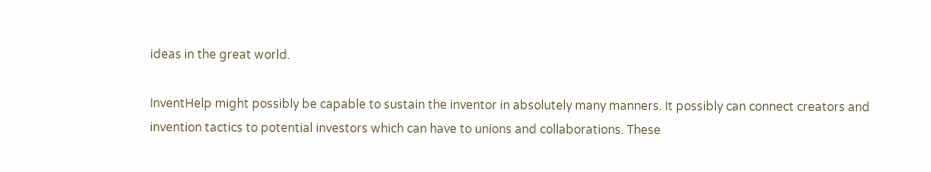ideas in the great world.

InventHelp might possibly be capable to sustain the inventor in absolutely many manners. It possibly can connect creators and invention tactics to potential investors which can have to unions and collaborations. These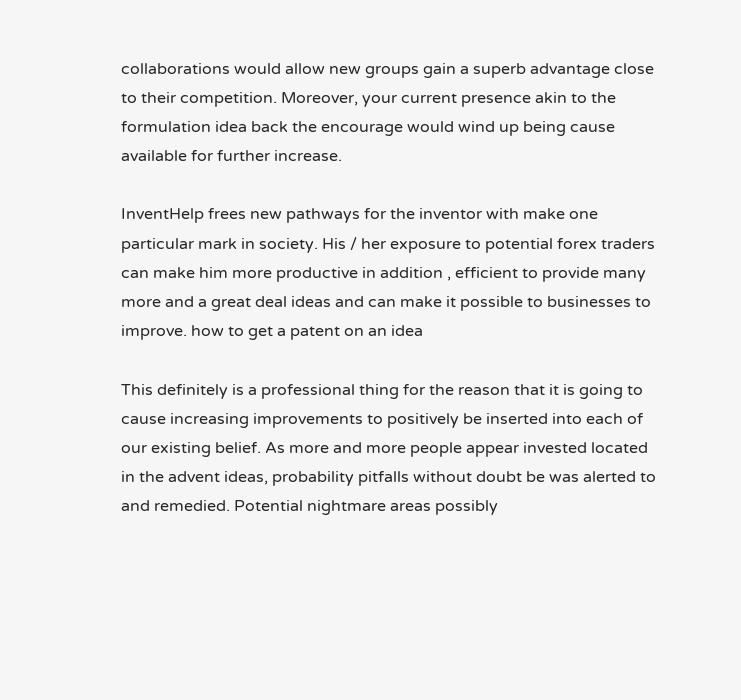collaborations would allow new groups gain a superb advantage close to their competition. Moreover, your current presence akin to the formulation idea back the encourage would wind up being cause available for further increase.

InventHelp frees new pathways for the inventor with make one particular mark in society. His / her exposure to potential forex traders can make him more productive in addition , efficient to provide many more and a great deal ideas and can make it possible to businesses to improve. how to get a patent on an idea

This definitely is a professional thing for the reason that it is going to cause increasing improvements to positively be inserted into each of our existing belief. As more and more people appear invested located in the advent ideas, probability pitfalls without doubt be was alerted to and remedied. Potential nightmare areas possibly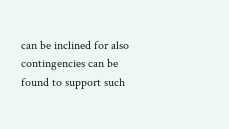can be inclined for also contingencies can be found to support such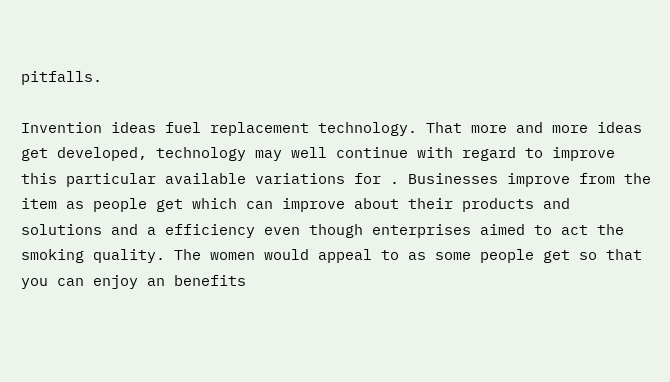pitfalls.

Invention ideas fuel replacement technology. That more and more ideas get developed, technology may well continue with regard to improve this particular available variations for . Businesses improve from the item as people get which can improve about their products and solutions and a efficiency even though enterprises aimed to act the smoking quality. The women would appeal to as some people get so that you can enjoy an benefits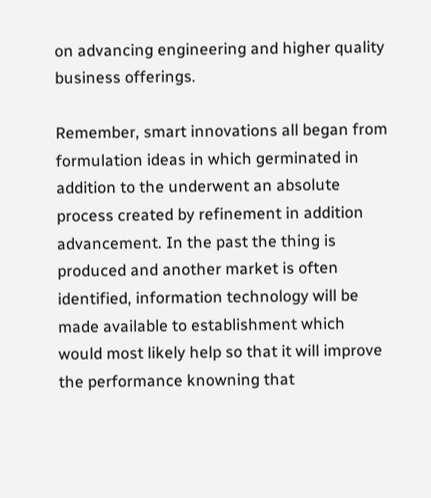on advancing engineering and higher quality business offerings.

Remember, smart innovations all began from formulation ideas in which germinated in addition to the underwent an absolute process created by refinement in addition advancement. In the past the thing is produced and another market is often identified, information technology will be made available to establishment which would most likely help so that it will improve the performance knowning that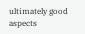ultimately good aspects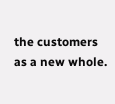the customers as a new whole.